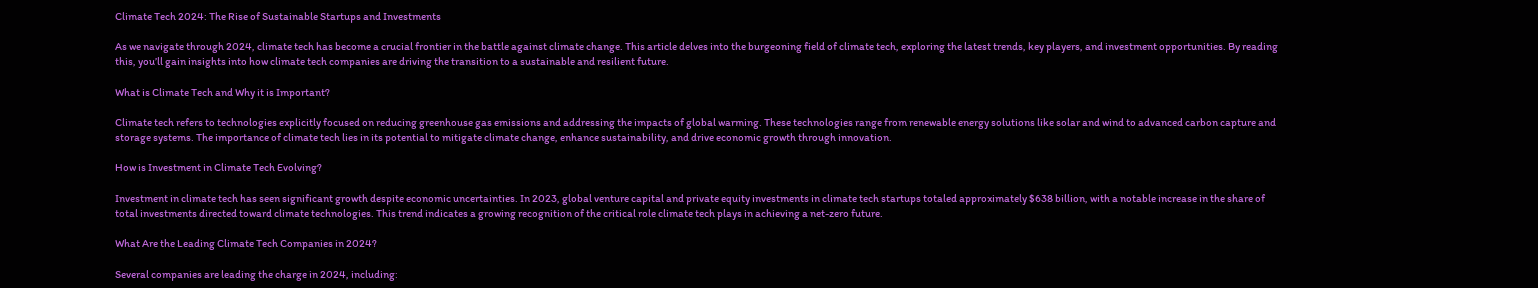Climate Tech 2024: The Rise of Sustainable Startups and Investments

As we navigate through 2024, climate tech has become a crucial frontier in the battle against climate change. This article delves into the burgeoning field of climate tech, exploring the latest trends, key players, and investment opportunities. By reading this, you’ll gain insights into how climate tech companies are driving the transition to a sustainable and resilient future.

What is Climate Tech and Why it is Important?

Climate tech refers to technologies explicitly focused on reducing greenhouse gas emissions and addressing the impacts of global warming. These technologies range from renewable energy solutions like solar and wind to advanced carbon capture and storage systems. The importance of climate tech lies in its potential to mitigate climate change, enhance sustainability, and drive economic growth through innovation.

How is Investment in Climate Tech Evolving?

Investment in climate tech has seen significant growth despite economic uncertainties. In 2023, global venture capital and private equity investments in climate tech startups totaled approximately $638 billion, with a notable increase in the share of total investments directed toward climate technologies. This trend indicates a growing recognition of the critical role climate tech plays in achieving a net-zero future.

What Are the Leading Climate Tech Companies in 2024?

Several companies are leading the charge in 2024, including: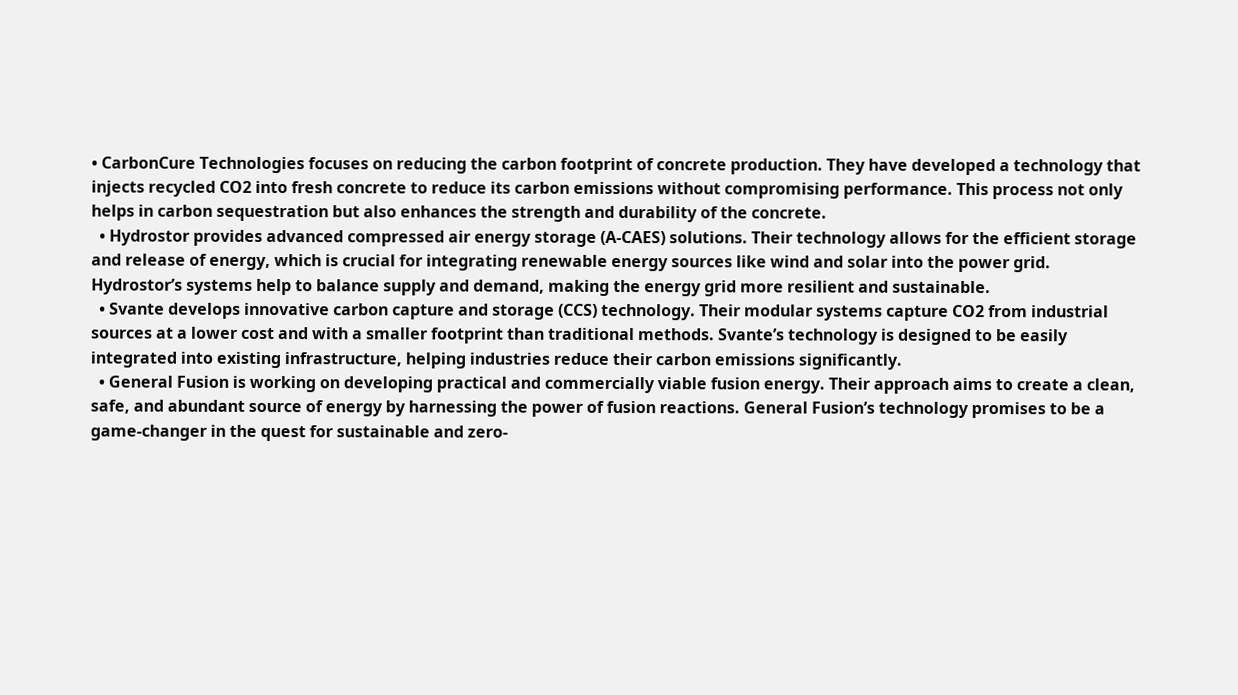• CarbonCure Technologies focuses on reducing the carbon footprint of concrete production. They have developed a technology that injects recycled CO2 into fresh concrete to reduce its carbon emissions without compromising performance. This process not only helps in carbon sequestration but also enhances the strength and durability of the concrete.
  • Hydrostor provides advanced compressed air energy storage (A-CAES) solutions. Their technology allows for the efficient storage and release of energy, which is crucial for integrating renewable energy sources like wind and solar into the power grid. Hydrostor’s systems help to balance supply and demand, making the energy grid more resilient and sustainable.
  • Svante develops innovative carbon capture and storage (CCS) technology. Their modular systems capture CO2 from industrial sources at a lower cost and with a smaller footprint than traditional methods. Svante’s technology is designed to be easily integrated into existing infrastructure, helping industries reduce their carbon emissions significantly.
  • General Fusion is working on developing practical and commercially viable fusion energy. Their approach aims to create a clean, safe, and abundant source of energy by harnessing the power of fusion reactions. General Fusion’s technology promises to be a game-changer in the quest for sustainable and zero-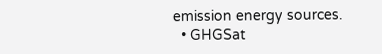emission energy sources.
  • GHGSat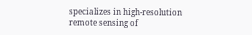specializes in high-resolution remote sensing of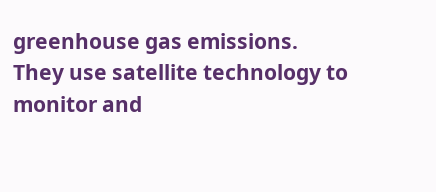greenhouse gas emissions. They use satellite technology to monitor and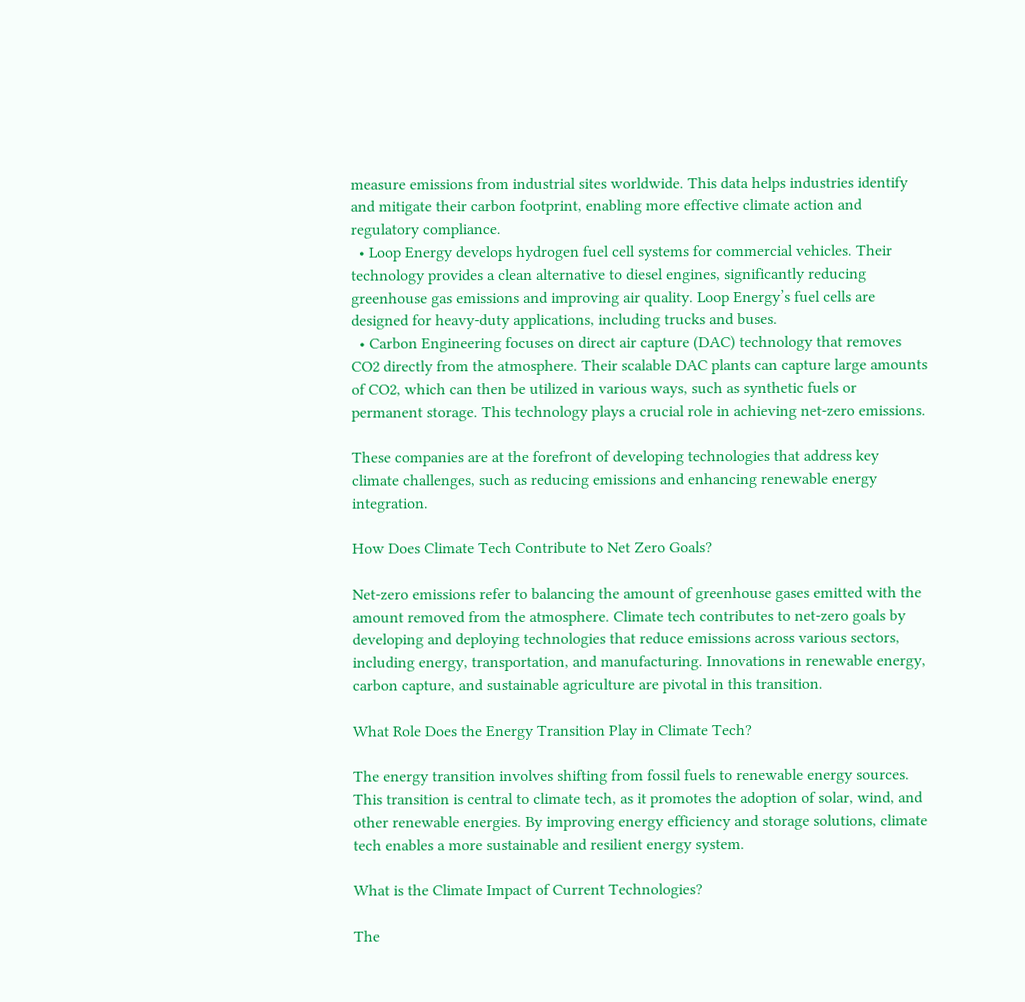measure emissions from industrial sites worldwide. This data helps industries identify and mitigate their carbon footprint, enabling more effective climate action and regulatory compliance.
  • Loop Energy develops hydrogen fuel cell systems for commercial vehicles. Their technology provides a clean alternative to diesel engines, significantly reducing greenhouse gas emissions and improving air quality. Loop Energy’s fuel cells are designed for heavy-duty applications, including trucks and buses.
  • Carbon Engineering focuses on direct air capture (DAC) technology that removes CO2 directly from the atmosphere. Their scalable DAC plants can capture large amounts of CO2, which can then be utilized in various ways, such as synthetic fuels or permanent storage. This technology plays a crucial role in achieving net-zero emissions.

These companies are at the forefront of developing technologies that address key climate challenges, such as reducing emissions and enhancing renewable energy integration.

How Does Climate Tech Contribute to Net Zero Goals?

Net-zero emissions refer to balancing the amount of greenhouse gases emitted with the amount removed from the atmosphere. Climate tech contributes to net-zero goals by developing and deploying technologies that reduce emissions across various sectors, including energy, transportation, and manufacturing. Innovations in renewable energy, carbon capture, and sustainable agriculture are pivotal in this transition.

What Role Does the Energy Transition Play in Climate Tech?

The energy transition involves shifting from fossil fuels to renewable energy sources. This transition is central to climate tech, as it promotes the adoption of solar, wind, and other renewable energies. By improving energy efficiency and storage solutions, climate tech enables a more sustainable and resilient energy system.

What is the Climate Impact of Current Technologies?

The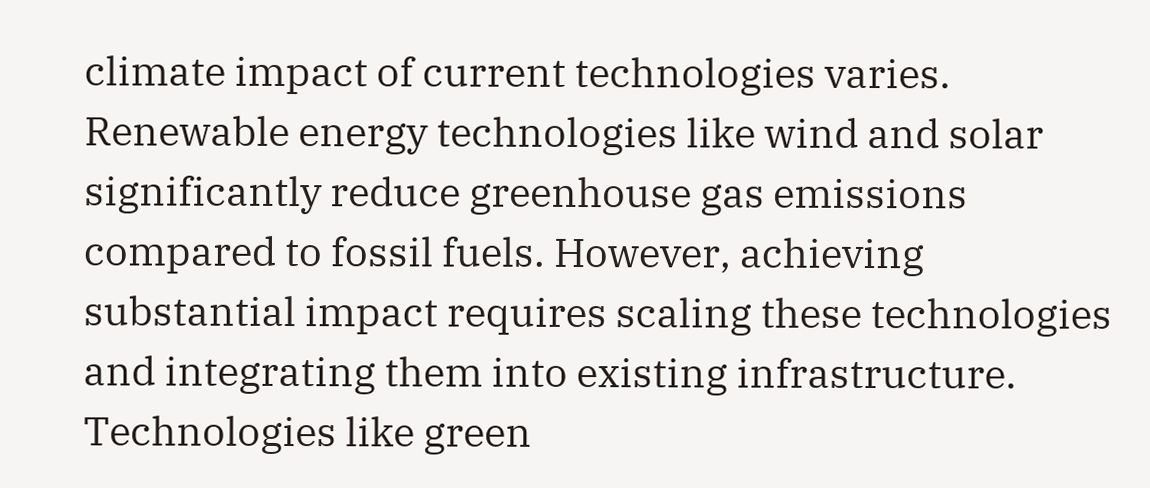climate impact of current technologies varies. Renewable energy technologies like wind and solar significantly reduce greenhouse gas emissions compared to fossil fuels. However, achieving substantial impact requires scaling these technologies and integrating them into existing infrastructure. Technologies like green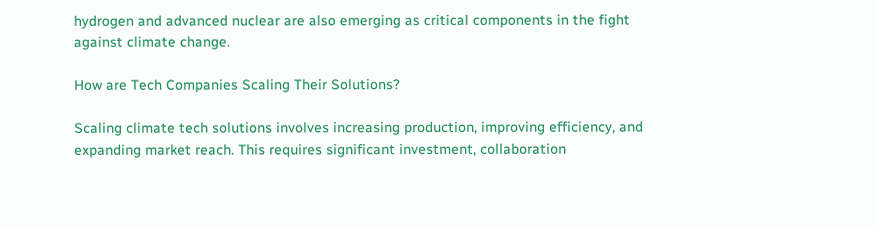hydrogen and advanced nuclear are also emerging as critical components in the fight against climate change.

How are Tech Companies Scaling Their Solutions?

Scaling climate tech solutions involves increasing production, improving efficiency, and expanding market reach. This requires significant investment, collaboration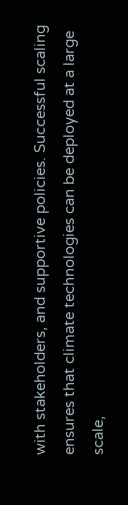with stakeholders, and supportive policies. Successful scaling ensures that climate technologies can be deployed at a large scale,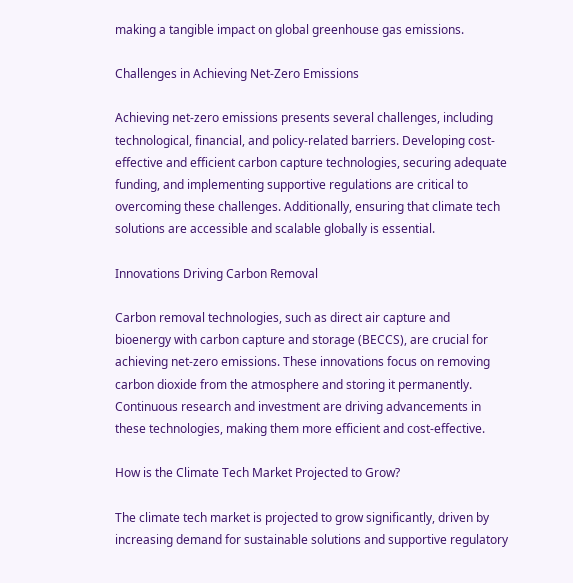making a tangible impact on global greenhouse gas emissions.

Challenges in Achieving Net-Zero Emissions

Achieving net-zero emissions presents several challenges, including technological, financial, and policy-related barriers. Developing cost-effective and efficient carbon capture technologies, securing adequate funding, and implementing supportive regulations are critical to overcoming these challenges. Additionally, ensuring that climate tech solutions are accessible and scalable globally is essential.

Innovations Driving Carbon Removal

Carbon removal technologies, such as direct air capture and bioenergy with carbon capture and storage (BECCS), are crucial for achieving net-zero emissions. These innovations focus on removing carbon dioxide from the atmosphere and storing it permanently. Continuous research and investment are driving advancements in these technologies, making them more efficient and cost-effective.

How is the Climate Tech Market Projected to Grow?

The climate tech market is projected to grow significantly, driven by increasing demand for sustainable solutions and supportive regulatory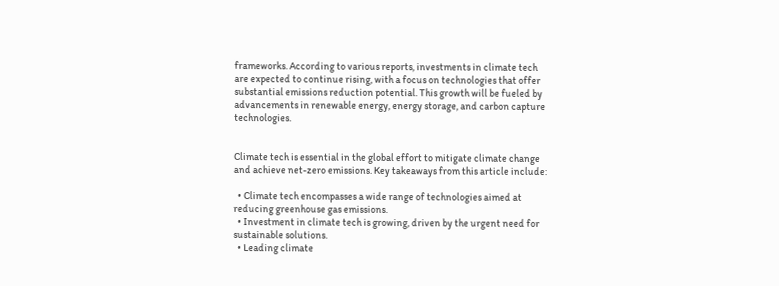frameworks. According to various reports, investments in climate tech are expected to continue rising, with a focus on technologies that offer substantial emissions reduction potential. This growth will be fueled by advancements in renewable energy, energy storage, and carbon capture technologies.


Climate tech is essential in the global effort to mitigate climate change and achieve net-zero emissions. Key takeaways from this article include:

  • Climate tech encompasses a wide range of technologies aimed at reducing greenhouse gas emissions.
  • Investment in climate tech is growing, driven by the urgent need for sustainable solutions.
  • Leading climate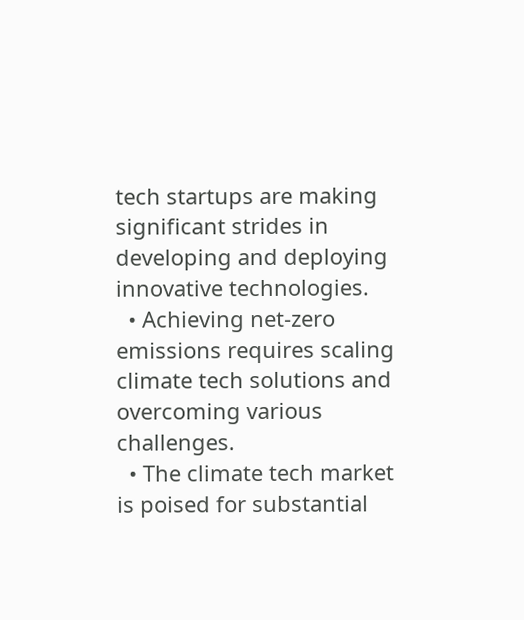tech startups are making significant strides in developing and deploying innovative technologies.
  • Achieving net-zero emissions requires scaling climate tech solutions and overcoming various challenges.
  • The climate tech market is poised for substantial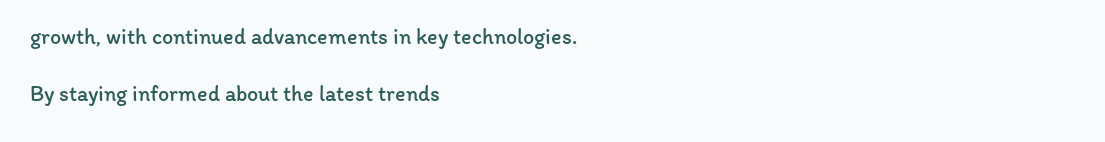growth, with continued advancements in key technologies.

By staying informed about the latest trends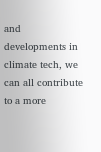and developments in climate tech, we can all contribute to a more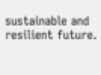sustainable and resilient future.